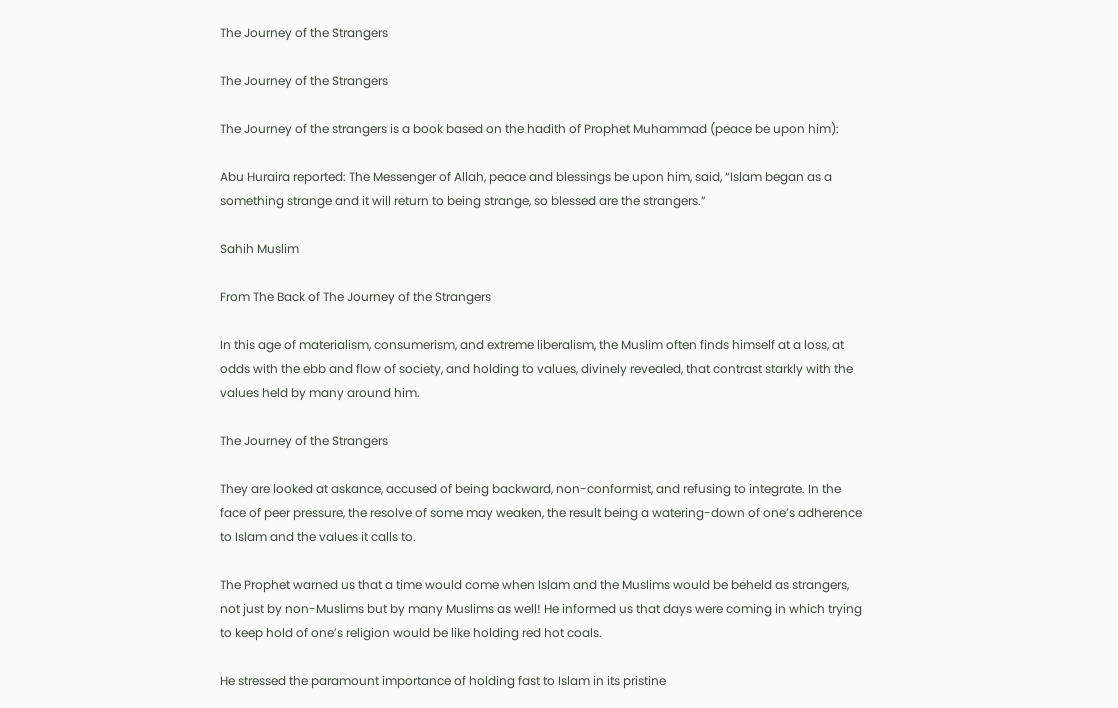The Journey of the Strangers

The Journey of the Strangers

The Journey of the strangers is a book based on the hadith of Prophet Muhammad (peace be upon him):

Abu Huraira reported: The Messenger of Allah, peace and blessings be upon him, said, “Islam began as a something strange and it will return to being strange, so blessed are the strangers.”

Sahih Muslim

From The Back of The Journey of the Strangers

In this age of materialism, consumerism, and extreme liberalism, the Muslim often finds himself at a loss, at odds with the ebb and flow of society, and holding to values, divinely revealed, that contrast starkly with the values held by many around him.

The Journey of the Strangers

They are looked at askance, accused of being backward, non-conformist, and refusing to integrate. In the face of peer pressure, the resolve of some may weaken, the result being a watering-down of one’s adherence to Islam and the values it calls to.

The Prophet warned us that a time would come when Islam and the Muslims would be beheld as strangers, not just by non-Muslims but by many Muslims as well! He informed us that days were coming in which trying to keep hold of one’s religion would be like holding red hot coals.

He stressed the paramount importance of holding fast to Islam in its pristine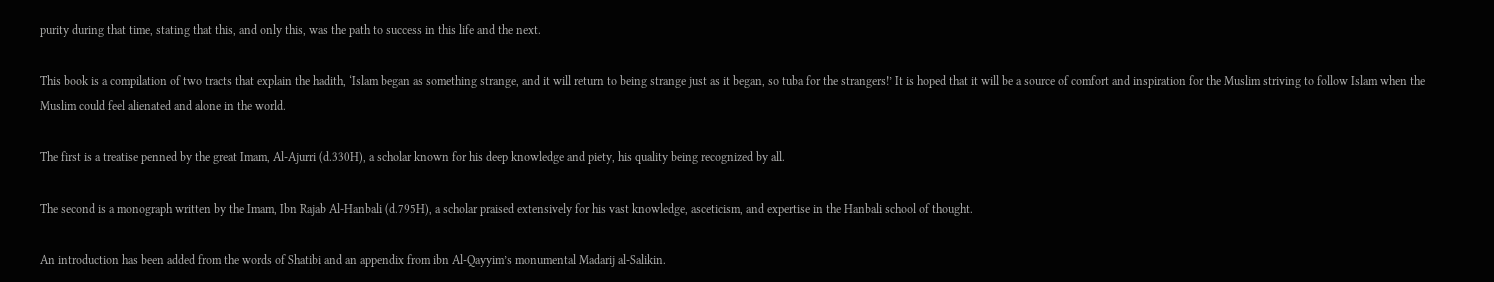purity during that time, stating that this, and only this, was the path to success in this life and the next.

This book is a compilation of two tracts that explain the hadith, ‘Islam began as something strange, and it will return to being strange just as it began, so tuba for the strangers!’ It is hoped that it will be a source of comfort and inspiration for the Muslim striving to follow Islam when the Muslim could feel alienated and alone in the world.

The first is a treatise penned by the great Imam, Al-Ajurri (d.330H), a scholar known for his deep knowledge and piety, his quality being recognized by all.

The second is a monograph written by the Imam, Ibn Rajab Al-Hanbali (d.795H), a scholar praised extensively for his vast knowledge, asceticism, and expertise in the Hanbali school of thought.

An introduction has been added from the words of Shatibi and an appendix from ibn Al-Qayyim’s monumental Madarij al-Salikin.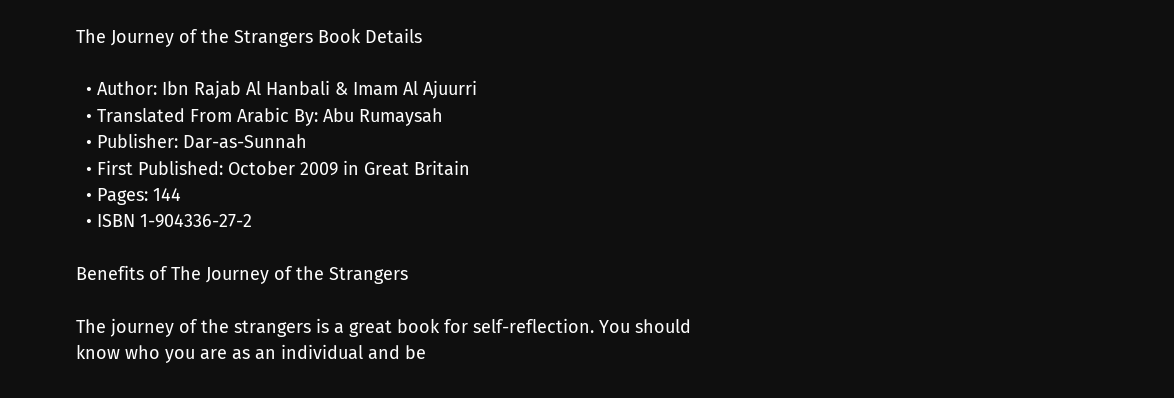The Journey of the Strangers Book Details

  • Author: Ibn Rajab Al Hanbali & Imam Al Ajuurri
  • Translated From Arabic By: Abu Rumaysah
  • Publisher: Dar-as-Sunnah
  • First Published: October 2009 in Great Britain
  • Pages: 144
  • ISBN 1-904336-27-2

Benefits of The Journey of the Strangers

The journey of the strangers is a great book for self-reflection. You should know who you are as an individual and be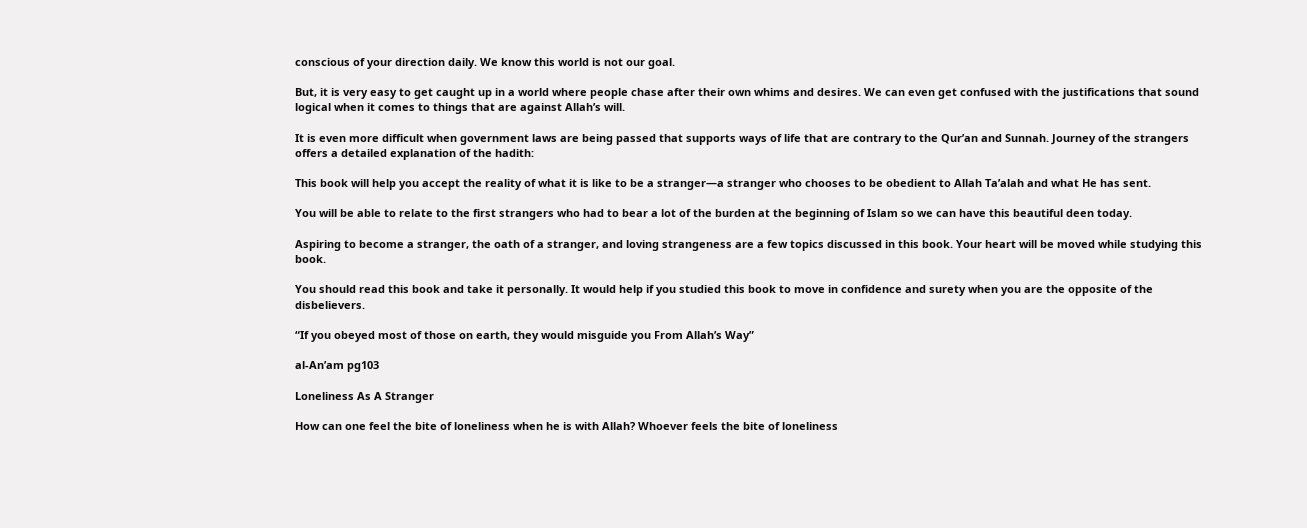conscious of your direction daily. We know this world is not our goal.

But, it is very easy to get caught up in a world where people chase after their own whims and desires. We can even get confused with the justifications that sound logical when it comes to things that are against Allah’s will.

It is even more difficult when government laws are being passed that supports ways of life that are contrary to the Qur’an and Sunnah. Journey of the strangers offers a detailed explanation of the hadith:

This book will help you accept the reality of what it is like to be a stranger—a stranger who chooses to be obedient to Allah Ta’alah and what He has sent.

You will be able to relate to the first strangers who had to bear a lot of the burden at the beginning of Islam so we can have this beautiful deen today.

Aspiring to become a stranger, the oath of a stranger, and loving strangeness are a few topics discussed in this book. Your heart will be moved while studying this book.

You should read this book and take it personally. It would help if you studied this book to move in confidence and surety when you are the opposite of the disbelievers.

“If you obeyed most of those on earth, they would misguide you From Allah’s Way”

al-An’am pg103

Loneliness As A Stranger

How can one feel the bite of loneliness when he is with Allah? Whoever feels the bite of loneliness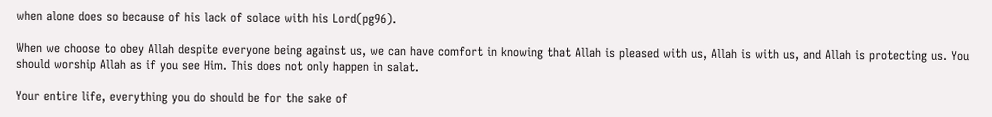when alone does so because of his lack of solace with his Lord(pg96).

When we choose to obey Allah despite everyone being against us, we can have comfort in knowing that Allah is pleased with us, Allah is with us, and Allah is protecting us. You should worship Allah as if you see Him. This does not only happen in salat.

Your entire life, everything you do should be for the sake of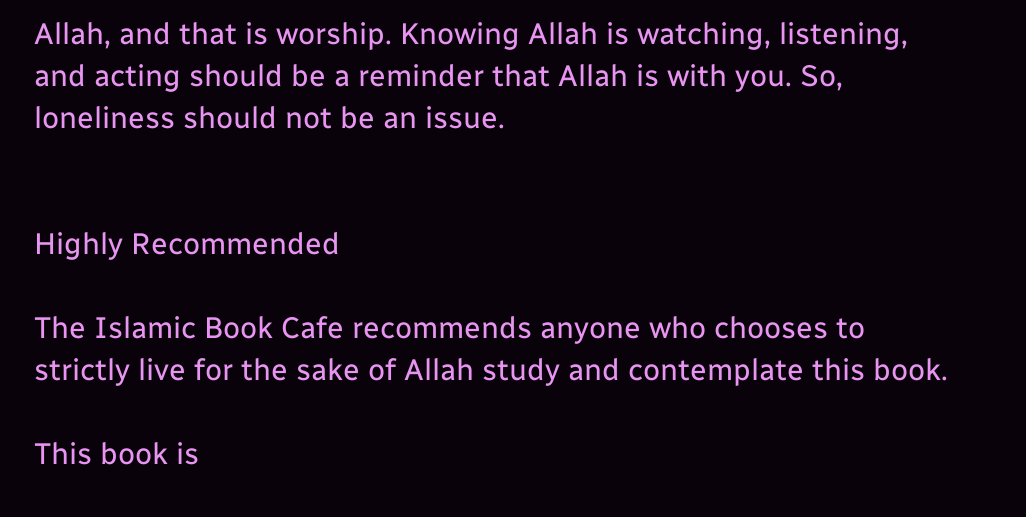Allah, and that is worship. Knowing Allah is watching, listening, and acting should be a reminder that Allah is with you. So, loneliness should not be an issue.


Highly Recommended

The Islamic Book Cafe recommends anyone who chooses to strictly live for the sake of Allah study and contemplate this book.

This book is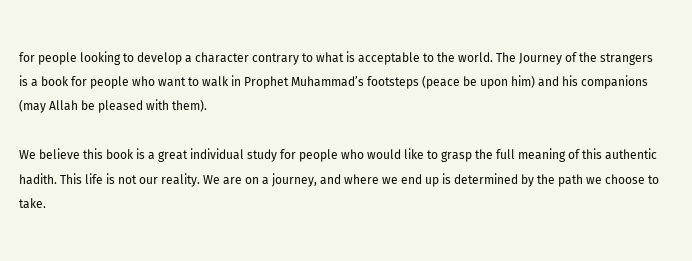for people looking to develop a character contrary to what is acceptable to the world. The Journey of the strangers is a book for people who want to walk in Prophet Muhammad’s footsteps (peace be upon him) and his companions (may Allah be pleased with them).

We believe this book is a great individual study for people who would like to grasp the full meaning of this authentic hadith. This life is not our reality. We are on a journey, and where we end up is determined by the path we choose to take.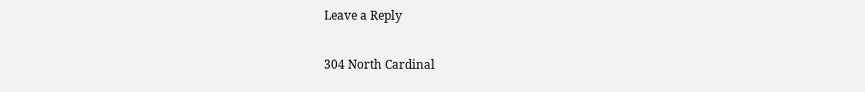Leave a Reply

304 North Cardinal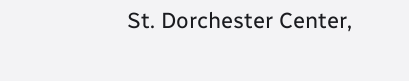St. Dorchester Center,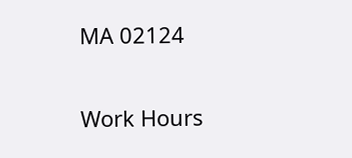MA 02124

Work Hours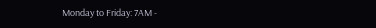Monday to Friday: 7AM -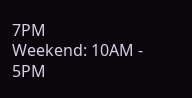7PM
Weekend: 10AM - 5PM